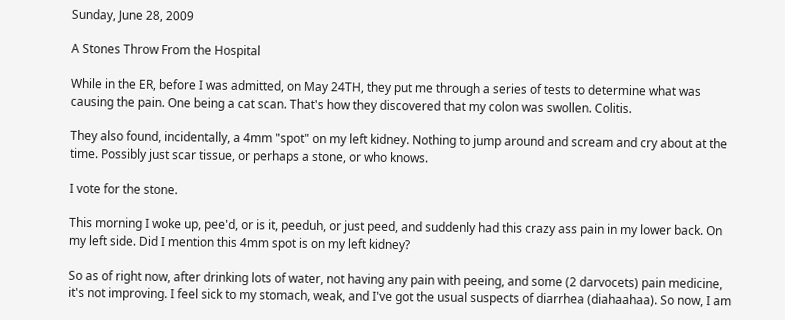Sunday, June 28, 2009

A Stones Throw From the Hospital

While in the ER, before I was admitted, on May 24TH, they put me through a series of tests to determine what was causing the pain. One being a cat scan. That's how they discovered that my colon was swollen. Colitis.

They also found, incidentally, a 4mm "spot" on my left kidney. Nothing to jump around and scream and cry about at the time. Possibly just scar tissue, or perhaps a stone, or who knows.

I vote for the stone.

This morning I woke up, pee'd, or is it, peeduh, or just peed, and suddenly had this crazy ass pain in my lower back. On my left side. Did I mention this 4mm spot is on my left kidney?

So as of right now, after drinking lots of water, not having any pain with peeing, and some (2 darvocets) pain medicine, it's not improving. I feel sick to my stomach, weak, and I've got the usual suspects of diarrhea (diahaahaa). So now, I am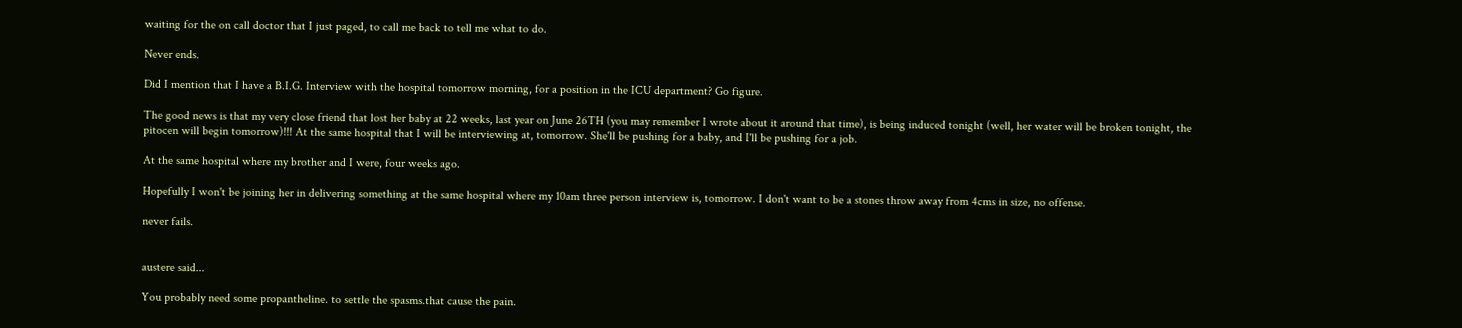waiting for the on call doctor that I just paged, to call me back to tell me what to do.

Never ends.

Did I mention that I have a B.I.G. Interview with the hospital tomorrow morning, for a position in the ICU department? Go figure.

The good news is that my very close friend that lost her baby at 22 weeks, last year on June 26TH (you may remember I wrote about it around that time), is being induced tonight (well, her water will be broken tonight, the pitocen will begin tomorrow)!!! At the same hospital that I will be interviewing at, tomorrow. She'll be pushing for a baby, and I'll be pushing for a job.

At the same hospital where my brother and I were, four weeks ago.

Hopefully I won't be joining her in delivering something at the same hospital where my 10am three person interview is, tomorrow. I don't want to be a stones throw away from 4cms in size, no offense.

never fails.


austere said...

You probably need some propantheline. to settle the spasms.that cause the pain.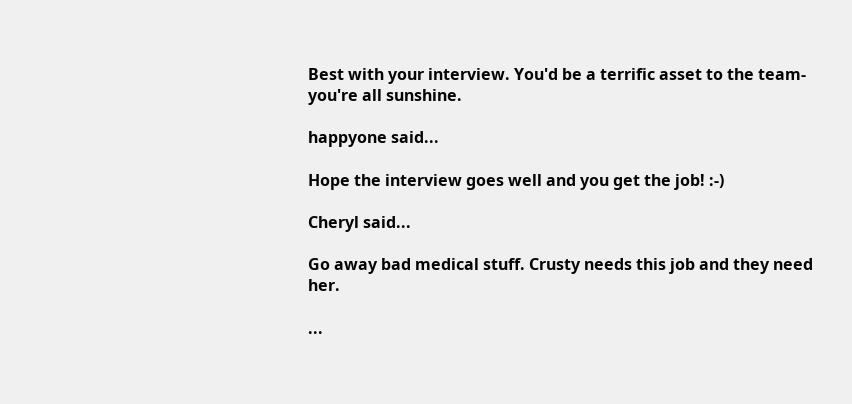Best with your interview. You'd be a terrific asset to the team- you're all sunshine.

happyone said...

Hope the interview goes well and you get the job! :-)

Cheryl said...

Go away bad medical stuff. Crusty needs this job and they need her.

...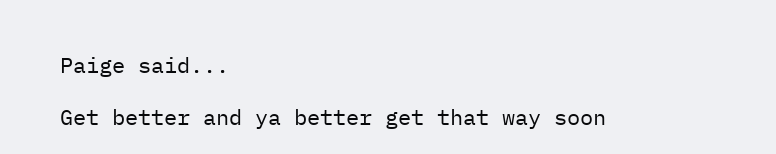Paige said...

Get better and ya better get that way soon